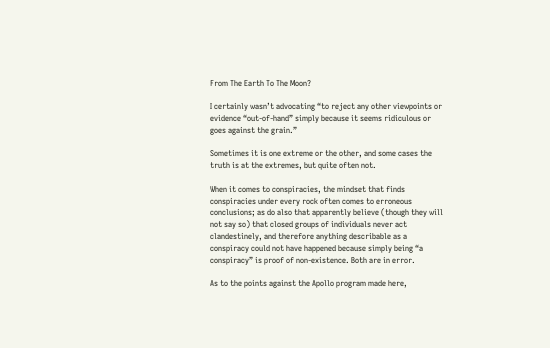From The Earth To The Moon?

I certainly wasn’t advocating “to reject any other viewpoints or evidence “out-of-hand” simply because it seems ridiculous or goes against the grain.”

Sometimes it is one extreme or the other, and some cases the truth is at the extremes, but quite often not.

When it comes to conspiracies, the mindset that finds conspiracies under every rock often comes to erroneous conclusions; as do also that apparently believe (though they will not say so) that closed groups of individuals never act clandestinely, and therefore anything describable as a conspiracy could not have happened because simply being “a conspiracy” is proof of non-existence. Both are in error.

As to the points against the Apollo program made here,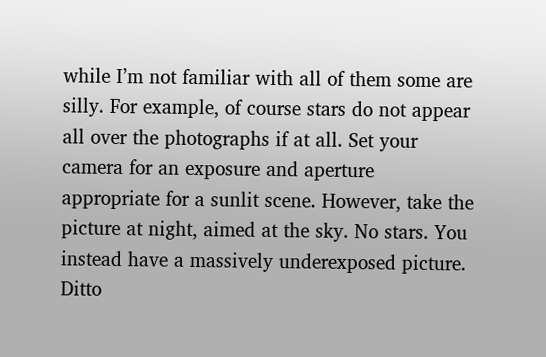while I’m not familiar with all of them some are silly. For example, of course stars do not appear all over the photographs if at all. Set your camera for an exposure and aperture appropriate for a sunlit scene. However, take the picture at night, aimed at the sky. No stars. You instead have a massively underexposed picture. Ditto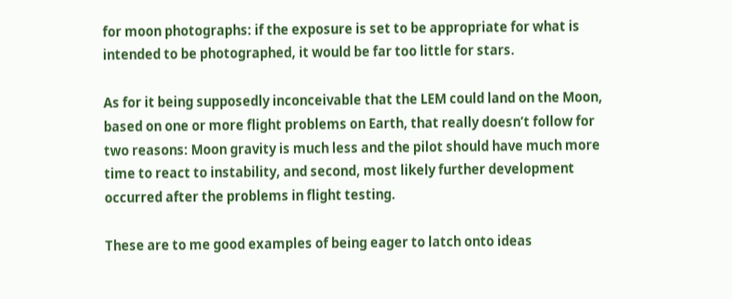for moon photographs: if the exposure is set to be appropriate for what is intended to be photographed, it would be far too little for stars.

As for it being supposedly inconceivable that the LEM could land on the Moon, based on one or more flight problems on Earth, that really doesn’t follow for two reasons: Moon gravity is much less and the pilot should have much more time to react to instability, and second, most likely further development occurred after the problems in flight testing.

These are to me good examples of being eager to latch onto ideas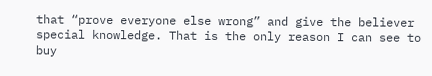that “prove everyone else wrong” and give the believer special knowledge. That is the only reason I can see to buy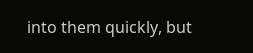into them quickly, but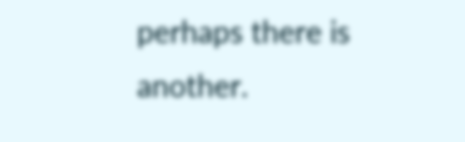perhaps there is another.